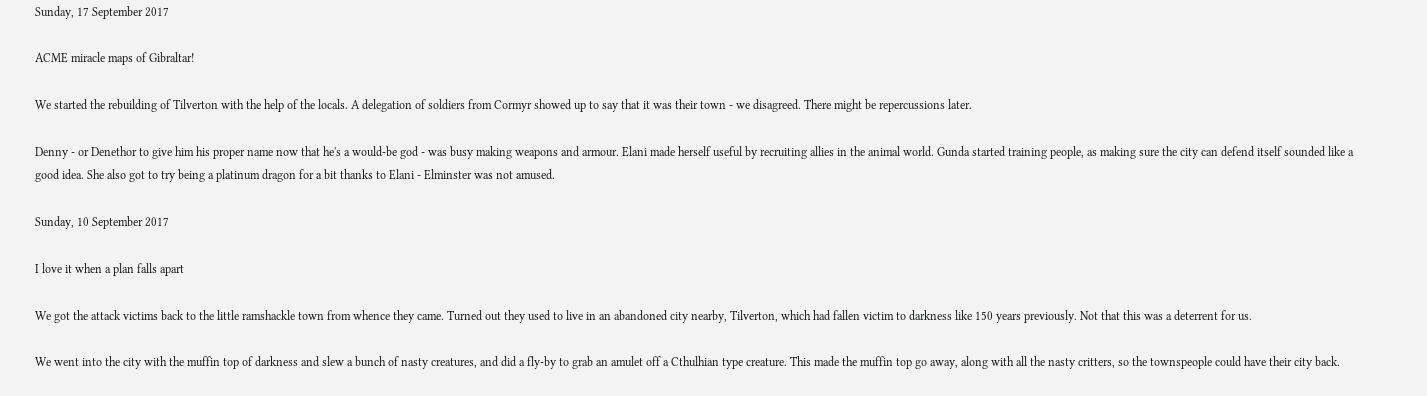Sunday, 17 September 2017

ACME miracle maps of Gibraltar!

We started the rebuilding of Tilverton with the help of the locals. A delegation of soldiers from Cormyr showed up to say that it was their town - we disagreed. There might be repercussions later.

Denny - or Denethor to give him his proper name now that he's a would-be god - was busy making weapons and armour. Elani made herself useful by recruiting allies in the animal world. Gunda started training people, as making sure the city can defend itself sounded like a good idea. She also got to try being a platinum dragon for a bit thanks to Elani - Elminster was not amused.

Sunday, 10 September 2017

I love it when a plan falls apart

We got the attack victims back to the little ramshackle town from whence they came. Turned out they used to live in an abandoned city nearby, Tilverton, which had fallen victim to darkness like 150 years previously. Not that this was a deterrent for us.

We went into the city with the muffin top of darkness and slew a bunch of nasty creatures, and did a fly-by to grab an amulet off a Cthulhian type creature. This made the muffin top go away, along with all the nasty critters, so the townspeople could have their city back.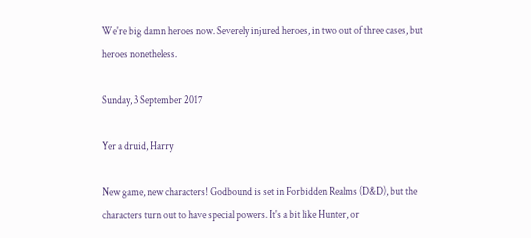We're big damn heroes now. Severely injured heroes, in two out of three cases, but heroes nonetheless.

Sunday, 3 September 2017

Yer a druid, Harry

New game, new characters! Godbound is set in Forbidden Realms (D&D), but the characters turn out to have special powers. It's a bit like Hunter, or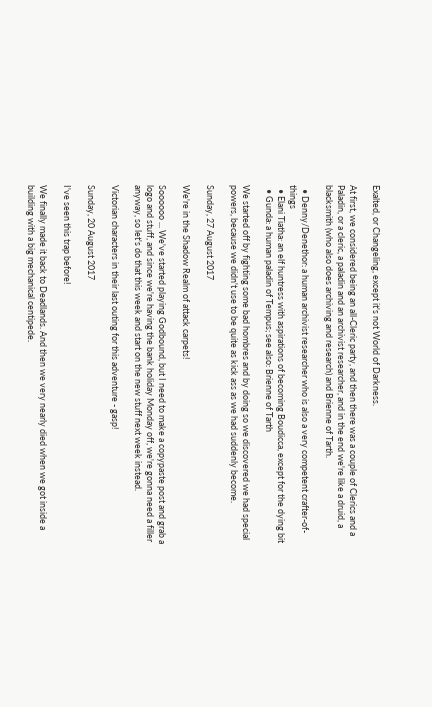Exalted, or Changeling, except it's not World of Darkness.

At first, we considered being an all-Cleric party, and then there was a couple of Clerics and a Paladin, or a cleric, a paladin and an archivist researcher, and in the end we're like a druid, a blacksmith (who also does archiving and research) and Brienne of Tarth.

  • Denny/Denethor: a human archivist researcher who is also a very competent crafter-of-things
  • Elani Tiatha: an elf huntress with aspirations of becoming Boudicca, except for the dying bit
  • Gunda: a human paladin of Tempus; see also: Brienne of Tarth

We started off by fighting some bad hombres and by doing so we discovered we had special powers, because we didn't use to be quite as kick ass as we had suddenly become.

Sunday, 27 August 2017

We're in the Shadow Realm of attack carpets!

Soooooo ... We've started playing Godbound, but I need to make a copypaste post and grab a logo and stuff, and since we're having the bank holiday Monday off, we're gonna need a filler anyway, so let's do that this week and start on the new stuff next week instead.

Victorian characters in their last outing for this adventure - gasp!

Sunday, 20 August 2017

I've seen this trap before!

We finally made it back to Deadlands. And then we very nearly died when we got inside a building with a big mechanical centipede.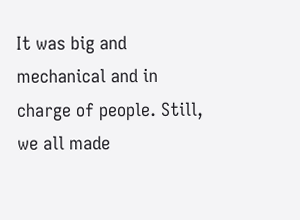It was big and mechanical and in charge of people. Still, we all made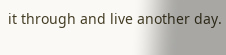it through and live another day.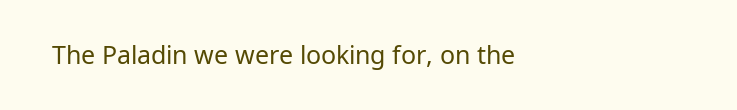The Paladin we were looking for, on the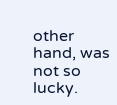other hand, was not so lucky.